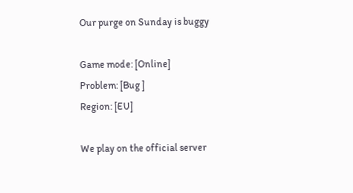Our purge on Sunday is buggy

Game mode: [Online]
Problem: [Bug ]
Region: [EU]

We play on the official server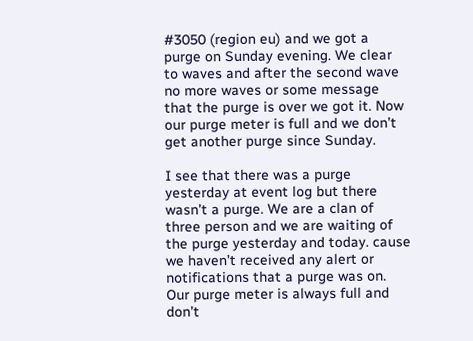#3050 (region eu) and we got a purge on Sunday evening. We clear to waves and after the second wave no more waves or some message that the purge is over we got it. Now our purge meter is full and we don’t get another purge since Sunday.

I see that there was a purge yesterday at event log but there wasn’t a purge. We are a clan of three person and we are waiting of the purge yesterday and today. cause we haven’t received any alert or notifications that a purge was on. Our purge meter is always full and don’t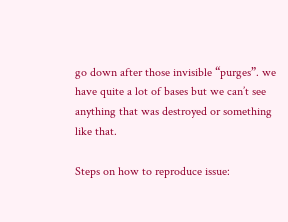go down after those invisible “purges”. we have quite a lot of bases but we can’t see anything that was destroyed or something like that.

Steps on how to reproduce issue: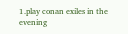1.play conan exiles in the evening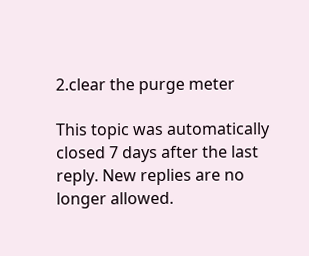2.clear the purge meter

This topic was automatically closed 7 days after the last reply. New replies are no longer allowed.